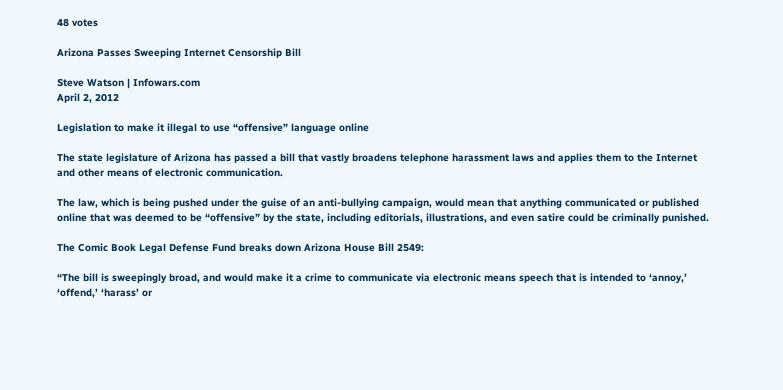48 votes

Arizona Passes Sweeping Internet Censorship Bill

Steve Watson | Infowars.com
April 2, 2012

Legislation to make it illegal to use “offensive” language online

The state legislature of Arizona has passed a bill that vastly broadens telephone harassment laws and applies them to the Internet and other means of electronic communication.

The law, which is being pushed under the guise of an anti-bullying campaign, would mean that anything communicated or published online that was deemed to be “offensive” by the state, including editorials, illustrations, and even satire could be criminally punished.

The Comic Book Legal Defense Fund breaks down Arizona House Bill 2549:

“The bill is sweepingly broad, and would make it a crime to communicate via electronic means speech that is intended to ‘annoy,’ ‘offend,’ ‘harass’ or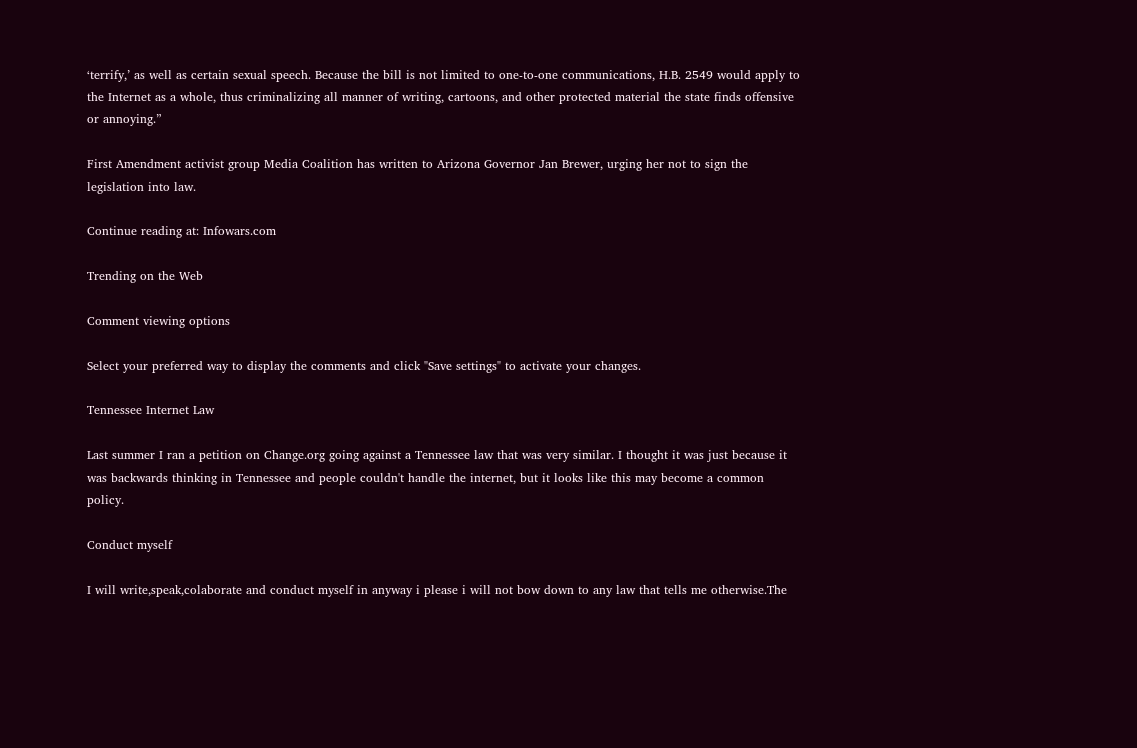‘terrify,’ as well as certain sexual speech. Because the bill is not limited to one-to-one communications, H.B. 2549 would apply to the Internet as a whole, thus criminalizing all manner of writing, cartoons, and other protected material the state finds offensive or annoying.”

First Amendment activist group Media Coalition has written to Arizona Governor Jan Brewer, urging her not to sign the legislation into law.

Continue reading at: Infowars.com

Trending on the Web

Comment viewing options

Select your preferred way to display the comments and click "Save settings" to activate your changes.

Tennessee Internet Law

Last summer I ran a petition on Change.org going against a Tennessee law that was very similar. I thought it was just because it was backwards thinking in Tennessee and people couldn't handle the internet, but it looks like this may become a common policy.

Conduct myself

I will write,speak,colaborate and conduct myself in anyway i please i will not bow down to any law that tells me otherwise.The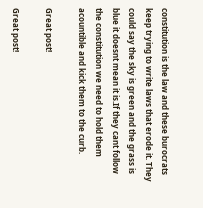constitution is the law and these burocrats keep trying to write laws that erode it. They could say the sky is green and the grass is blue it doesnt mean it is.If they cant follow the constitution we need to hold them acountible and kick them to the curb.

Great post!

Great post!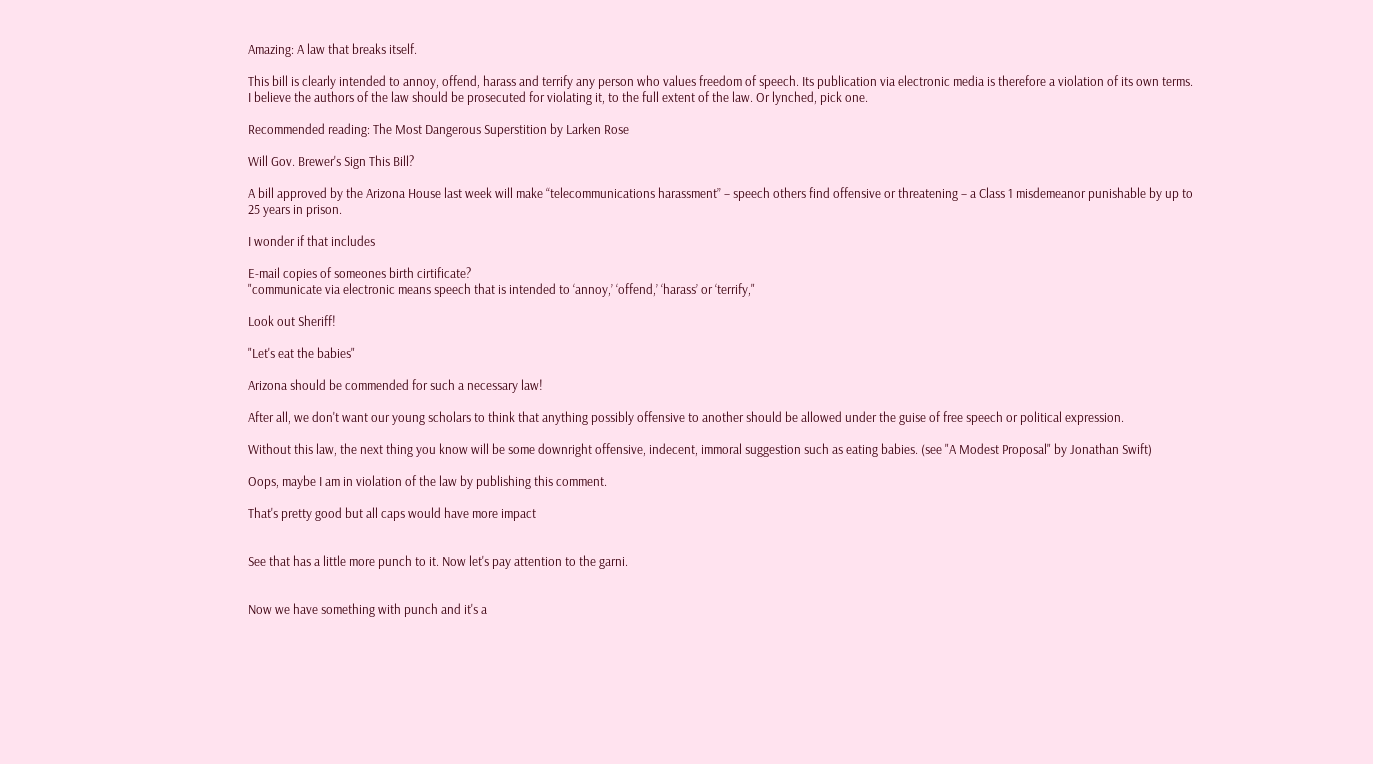Amazing: A law that breaks itself.

This bill is clearly intended to annoy, offend, harass and terrify any person who values freedom of speech. Its publication via electronic media is therefore a violation of its own terms. I believe the authors of the law should be prosecuted for violating it, to the full extent of the law. Or lynched, pick one.

Recommended reading: The Most Dangerous Superstition by Larken Rose

Will Gov. Brewer's Sign This Bill?

A bill approved by the Arizona House last week will make “telecommunications harassment” – speech others find offensive or threatening – a Class 1 misdemeanor punishable by up to 25 years in prison.

I wonder if that includes

E-mail copies of someones birth cirtificate?
"communicate via electronic means speech that is intended to ‘annoy,’ ‘offend,’ ‘harass’ or ‘terrify,"

Look out Sheriff!

"Let's eat the babies"

Arizona should be commended for such a necessary law!

After all, we don't want our young scholars to think that anything possibly offensive to another should be allowed under the guise of free speech or political expression.

Without this law, the next thing you know will be some downright offensive, indecent, immoral suggestion such as eating babies. (see "A Modest Proposal" by Jonathan Swift)

Oops, maybe I am in violation of the law by publishing this comment.

That's pretty good but all caps would have more impact


See that has a little more punch to it. Now let's pay attention to the garni.


Now we have something with punch and it's a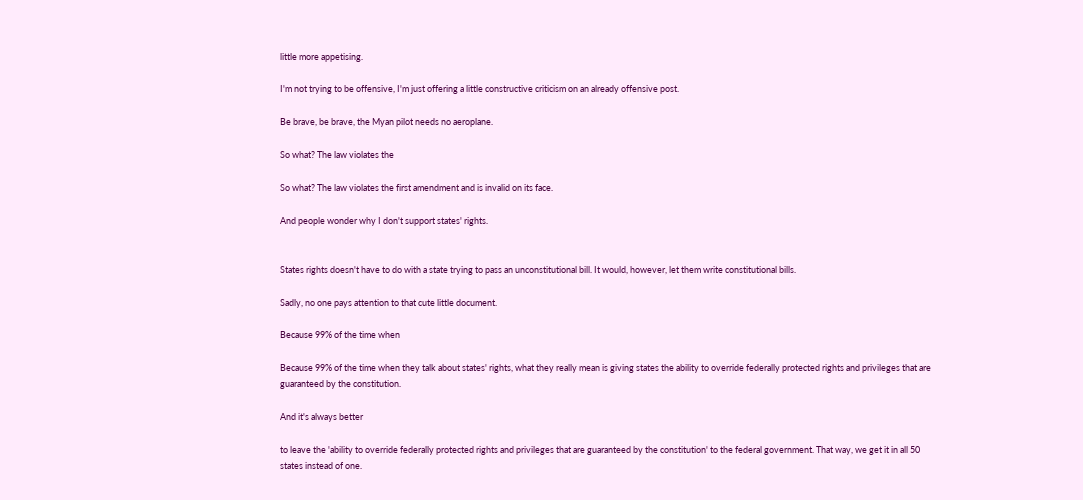little more appetising.

I'm not trying to be offensive, I'm just offering a little constructive criticism on an already offensive post.

Be brave, be brave, the Myan pilot needs no aeroplane.

So what? The law violates the

So what? The law violates the first amendment and is invalid on its face.

And people wonder why I don't support states' rights.


States rights doesn't have to do with a state trying to pass an unconstitutional bill. It would, however, let them write constitutional bills.

Sadly, no one pays attention to that cute little document.

Because 99% of the time when

Because 99% of the time when they talk about states' rights, what they really mean is giving states the ability to override federally protected rights and privileges that are guaranteed by the constitution.

And it's always better

to leave the 'ability to override federally protected rights and privileges that are guaranteed by the constitution' to the federal government. That way, we get it in all 50 states instead of one.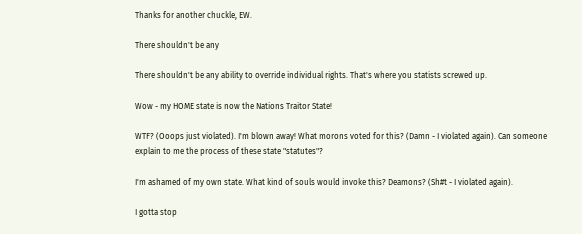Thanks for another chuckle, EW.

There shouldn't be any

There shouldn't be any ability to override individual rights. That's where you statists screwed up.

Wow - my HOME state is now the Nations Traitor State!

WTF? (Ooops just violated). I'm blown away! What morons voted for this? (Damn - I violated again). Can someone explain to me the process of these state "statutes"?

I'm ashamed of my own state. What kind of souls would invoke this? Deamons? (Sh#t - I violated again).

I gotta stop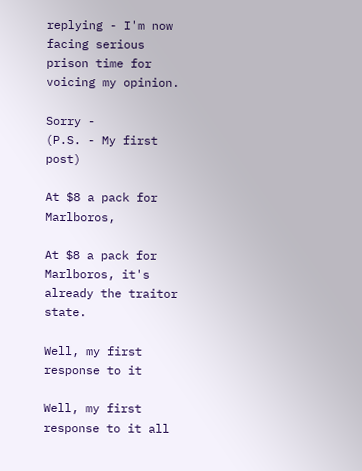replying - I'm now facing serious prison time for voicing my opinion.

Sorry -
(P.S. - My first post)

At $8 a pack for Marlboros,

At $8 a pack for Marlboros, it's already the traitor state.

Well, my first response to it

Well, my first response to it all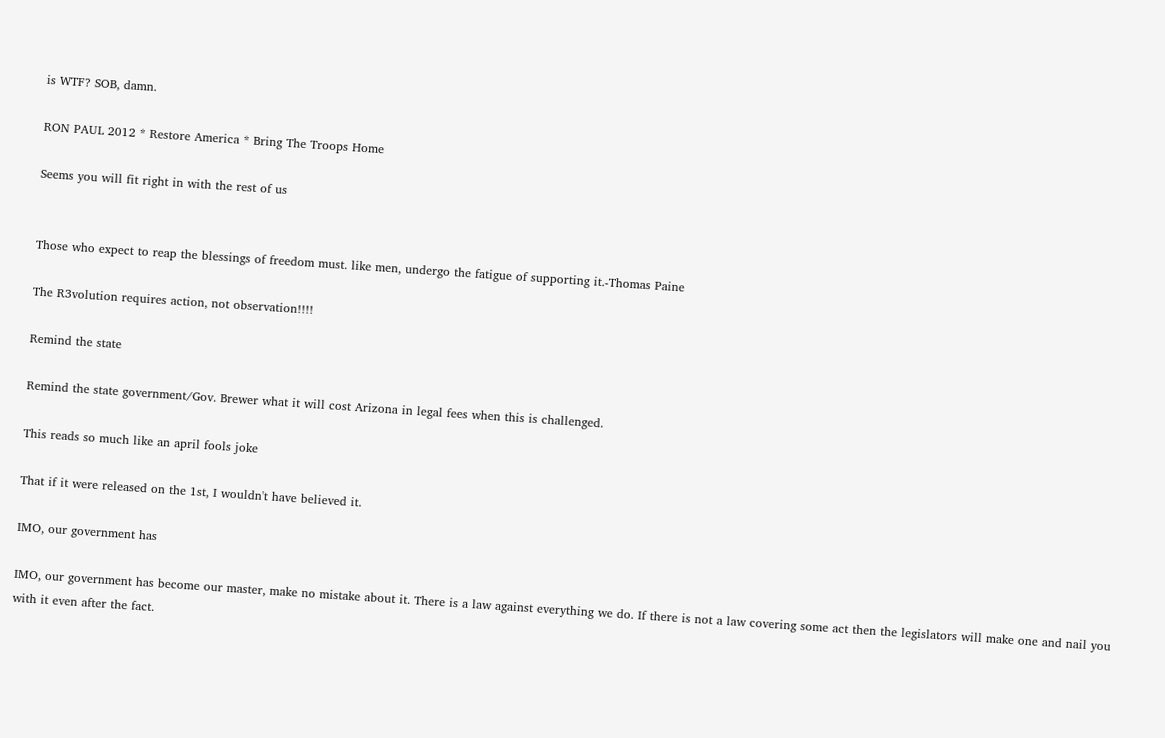is WTF? SOB, damn.

RON PAUL 2012 * Restore America * Bring The Troops Home

Seems you will fit right in with the rest of us


Those who expect to reap the blessings of freedom must. like men, undergo the fatigue of supporting it.-Thomas Paine

The R3volution requires action, not observation!!!!

Remind the state

Remind the state government/Gov. Brewer what it will cost Arizona in legal fees when this is challenged.

This reads so much like an april fools joke

That if it were released on the 1st, I wouldn't have believed it.

IMO, our government has

IMO, our government has become our master, make no mistake about it. There is a law against everything we do. If there is not a law covering some act then the legislators will make one and nail you with it even after the fact.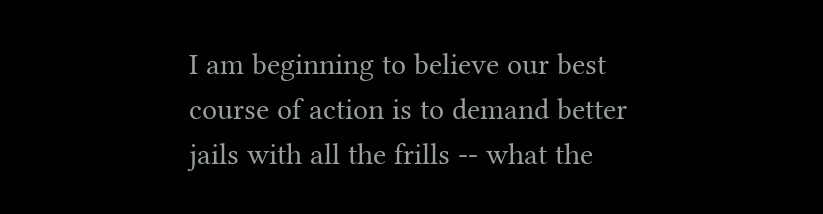I am beginning to believe our best course of action is to demand better jails with all the frills -- what the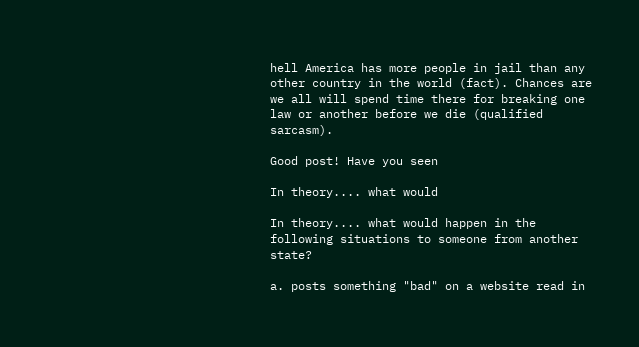hell America has more people in jail than any other country in the world (fact). Chances are we all will spend time there for breaking one law or another before we die (qualified sarcasm).

Good post! Have you seen

In theory.... what would

In theory.... what would happen in the following situations to someone from another state?

a. posts something "bad" on a website read in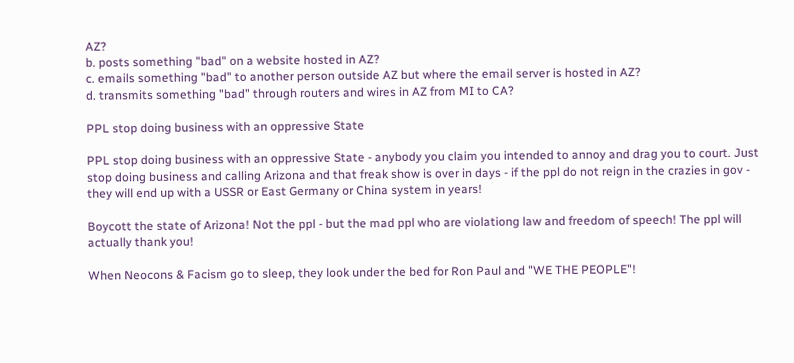AZ?
b. posts something "bad" on a website hosted in AZ?
c. emails something "bad" to another person outside AZ but where the email server is hosted in AZ?
d. transmits something "bad" through routers and wires in AZ from MI to CA?

PPL stop doing business with an oppressive State

PPL stop doing business with an oppressive State - anybody you claim you intended to annoy and drag you to court. Just stop doing business and calling Arizona and that freak show is over in days - if the ppl do not reign in the crazies in gov - they will end up with a USSR or East Germany or China system in years!

Boycott the state of Arizona! Not the ppl - but the mad ppl who are violationg law and freedom of speech! The ppl will actually thank you!

When Neocons & Facism go to sleep, they look under the bed for Ron Paul and "WE THE PEOPLE"!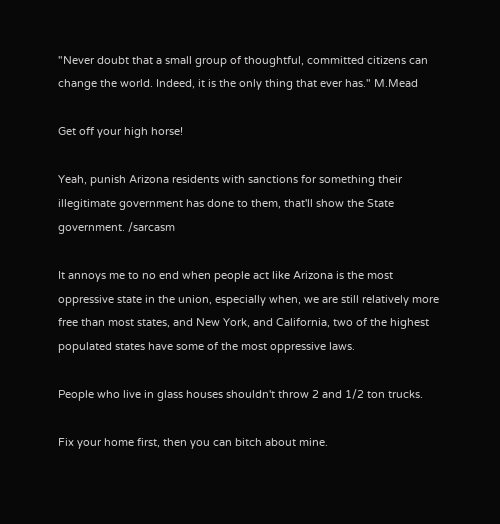"Never doubt that a small group of thoughtful, committed citizens can change the world. Indeed, it is the only thing that ever has." M.Mead

Get off your high horse!

Yeah, punish Arizona residents with sanctions for something their illegitimate government has done to them, that'll show the State government. /sarcasm

It annoys me to no end when people act like Arizona is the most oppressive state in the union, especially when, we are still relatively more free than most states, and New York, and California, two of the highest populated states have some of the most oppressive laws.

People who live in glass houses shouldn't throw 2 and 1/2 ton trucks.

Fix your home first, then you can bitch about mine.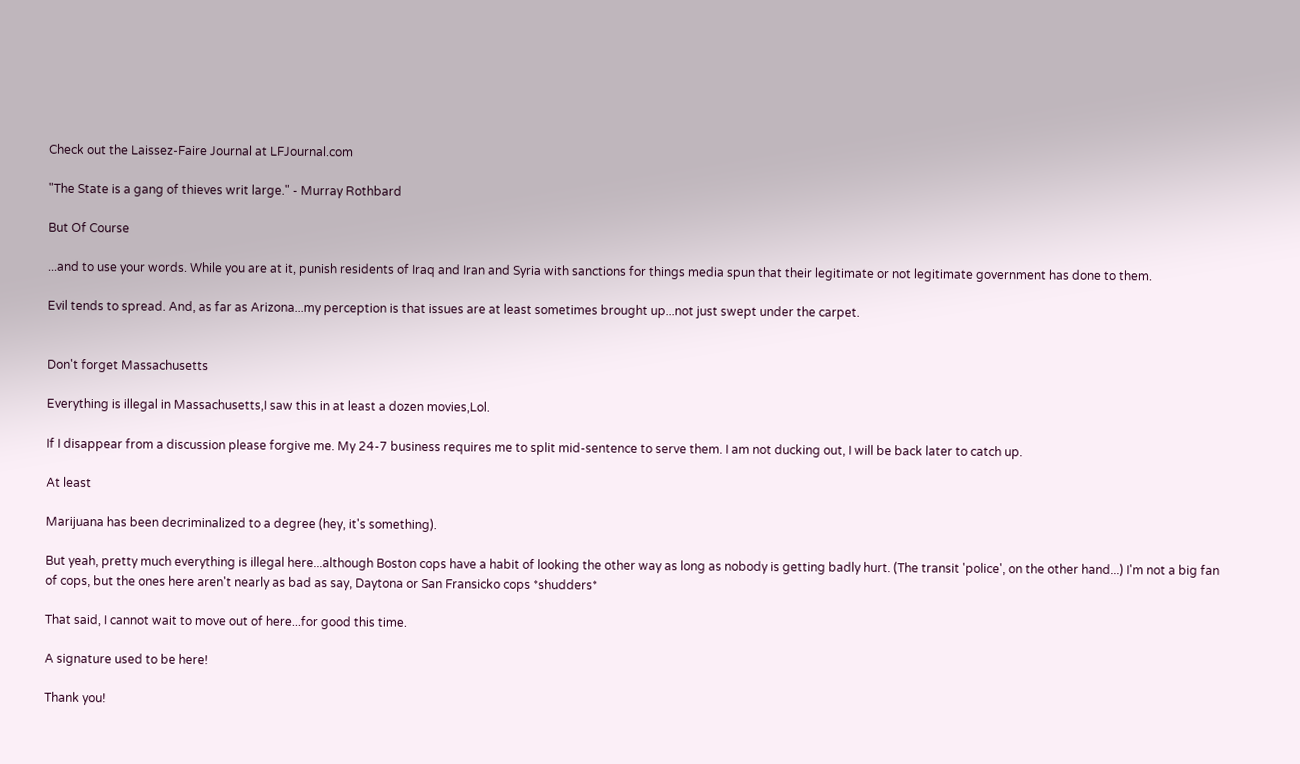Check out the Laissez-Faire Journal at LFJournal.com

"The State is a gang of thieves writ large." - Murray Rothbard

But Of Course

...and to use your words. While you are at it, punish residents of Iraq and Iran and Syria with sanctions for things media spun that their legitimate or not legitimate government has done to them.

Evil tends to spread. And, as far as Arizona...my perception is that issues are at least sometimes brought up...not just swept under the carpet.


Don't forget Massachusetts

Everything is illegal in Massachusetts,I saw this in at least a dozen movies,Lol.

If I disappear from a discussion please forgive me. My 24-7 business requires me to split mid-sentence to serve them. I am not ducking out, I will be back later to catch up.

At least

Marijuana has been decriminalized to a degree (hey, it's something).

But yeah, pretty much everything is illegal here...although Boston cops have a habit of looking the other way as long as nobody is getting badly hurt. (The transit 'police', on the other hand...) I'm not a big fan of cops, but the ones here aren't nearly as bad as say, Daytona or San Fransicko cops *shudders*

That said, I cannot wait to move out of here...for good this time.

A signature used to be here!

Thank you!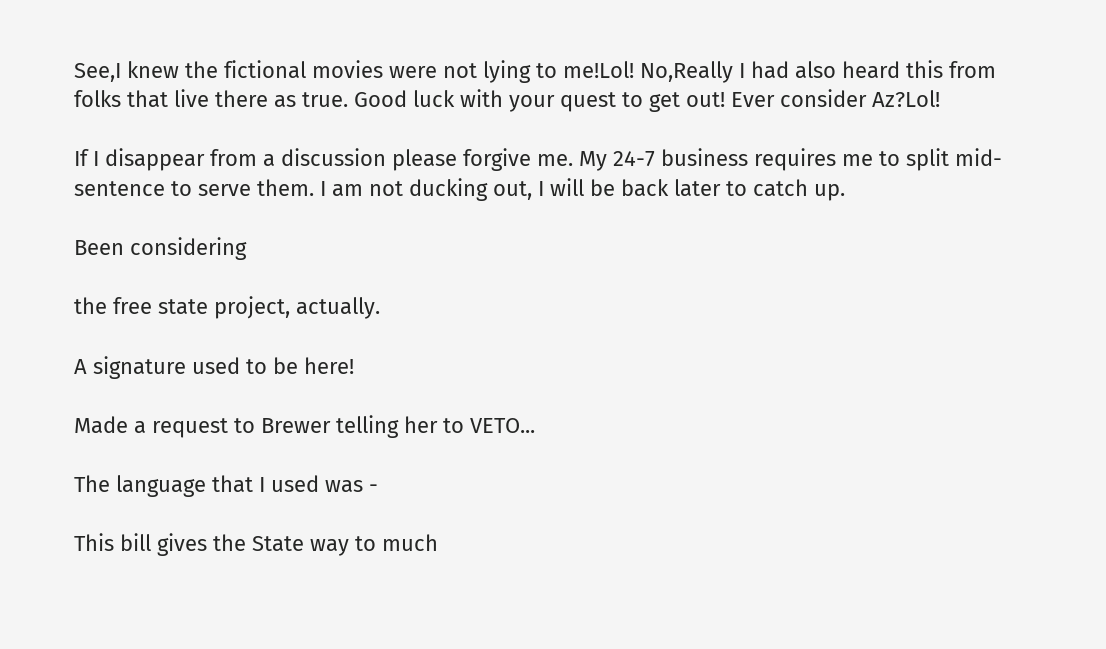See,I knew the fictional movies were not lying to me!Lol! No,Really I had also heard this from folks that live there as true. Good luck with your quest to get out! Ever consider Az?Lol!

If I disappear from a discussion please forgive me. My 24-7 business requires me to split mid-sentence to serve them. I am not ducking out, I will be back later to catch up.

Been considering

the free state project, actually.

A signature used to be here!

Made a request to Brewer telling her to VETO...

The language that I used was -

This bill gives the State way to much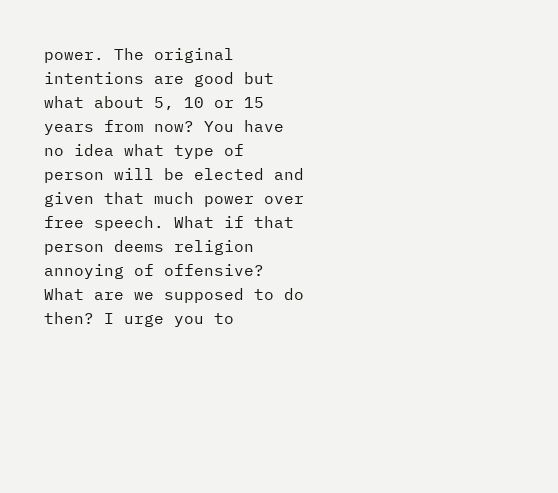power. The original intentions are good but what about 5, 10 or 15 years from now? You have no idea what type of person will be elected and given that much power over free speech. What if that person deems religion annoying of offensive? What are we supposed to do then? I urge you to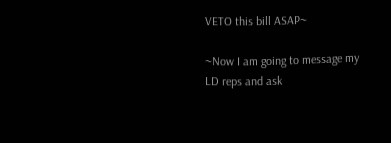VETO this bill ASAP~

~Now I am going to message my LD reps and ask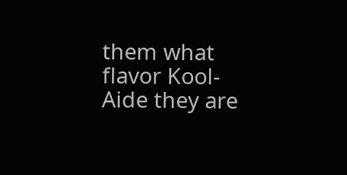them what flavor Kool-Aide they are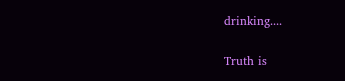drinking....

Truth is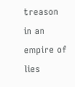treason in an empire of lies